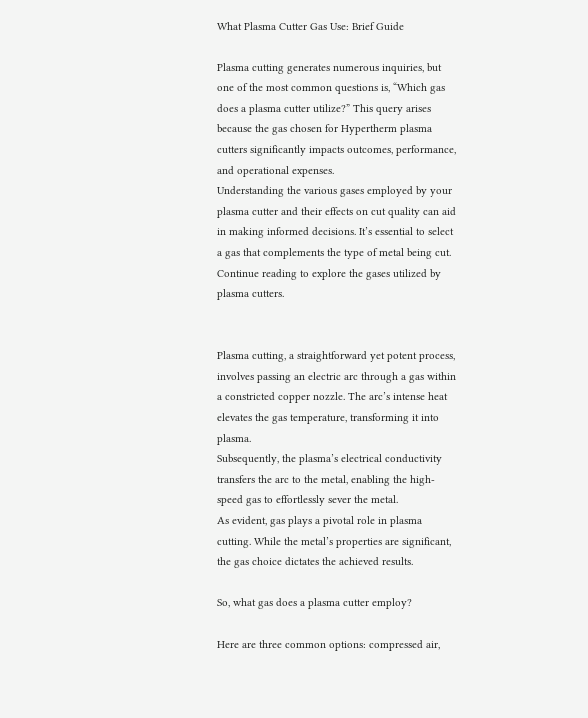What Plasma Cutter Gas Use: Brief Guide

Plasma cutting generates numerous inquiries, but one of the most common questions is, “Which gas does a plasma cutter utilize?” This query arises because the gas chosen for Hypertherm plasma cutters significantly impacts outcomes, performance, and operational expenses.
Understanding the various gases employed by your plasma cutter and their effects on cut quality can aid in making informed decisions. It’s essential to select a gas that complements the type of metal being cut.
Continue reading to explore the gases utilized by plasma cutters.


Plasma cutting, a straightforward yet potent process, involves passing an electric arc through a gas within a constricted copper nozzle. The arc’s intense heat elevates the gas temperature, transforming it into plasma.
Subsequently, the plasma’s electrical conductivity transfers the arc to the metal, enabling the high-speed gas to effortlessly sever the metal.
As evident, gas plays a pivotal role in plasma cutting. While the metal’s properties are significant, the gas choice dictates the achieved results.

So, what gas does a plasma cutter employ?

Here are three common options: compressed air,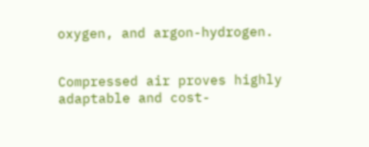oxygen, and argon-hydrogen.


Compressed air proves highly adaptable and cost-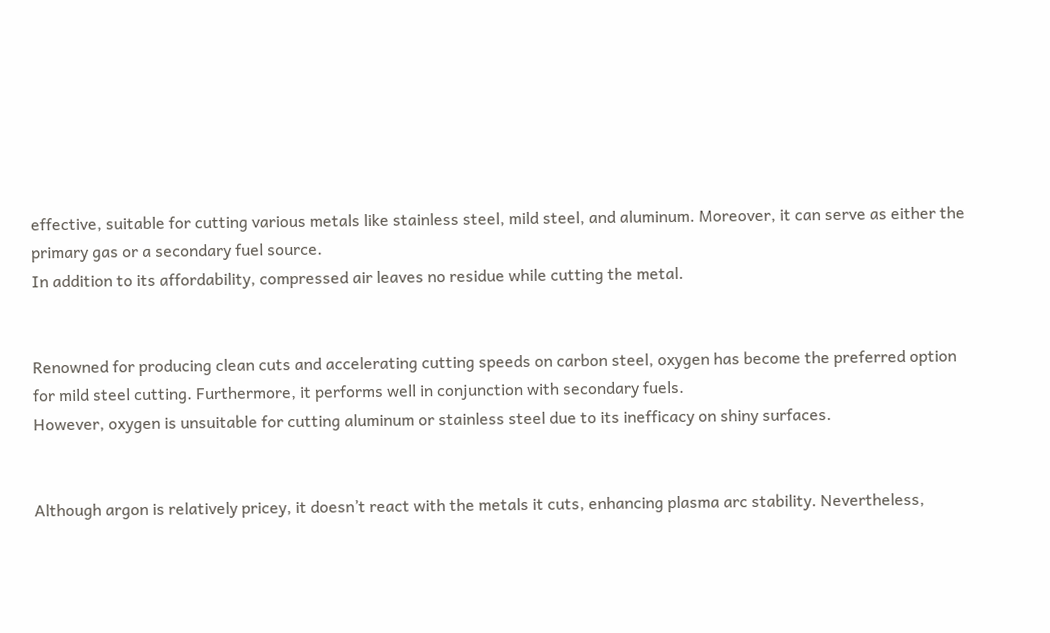effective, suitable for cutting various metals like stainless steel, mild steel, and aluminum. Moreover, it can serve as either the primary gas or a secondary fuel source.
In addition to its affordability, compressed air leaves no residue while cutting the metal.


Renowned for producing clean cuts and accelerating cutting speeds on carbon steel, oxygen has become the preferred option for mild steel cutting. Furthermore, it performs well in conjunction with secondary fuels.
However, oxygen is unsuitable for cutting aluminum or stainless steel due to its inefficacy on shiny surfaces.


Although argon is relatively pricey, it doesn’t react with the metals it cuts, enhancing plasma arc stability. Nevertheless,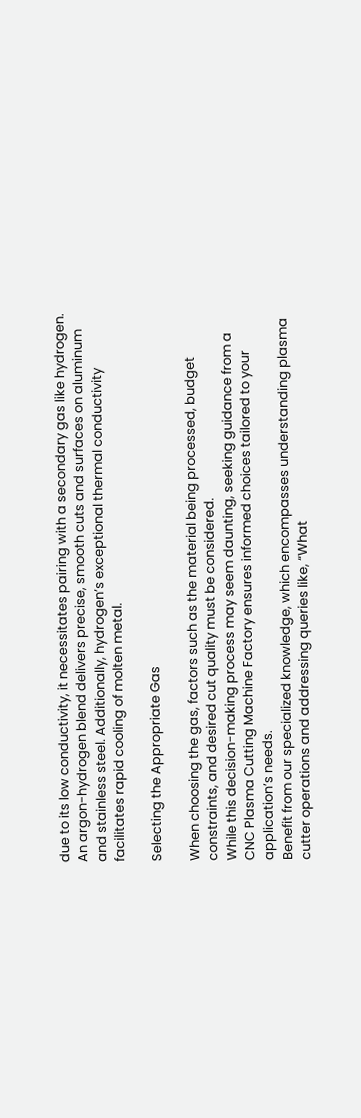due to its low conductivity, it necessitates pairing with a secondary gas like hydrogen.
An argon-hydrogen blend delivers precise, smooth cuts and surfaces on aluminum and stainless steel. Additionally, hydrogen’s exceptional thermal conductivity facilitates rapid cooling of molten metal.

Selecting the Appropriate Gas

When choosing the gas, factors such as the material being processed, budget constraints, and desired cut quality must be considered.
While this decision-making process may seem daunting, seeking guidance from a CNC Plasma Cutting Machine Factory ensures informed choices tailored to your application’s needs.
Benefit from our specialized knowledge, which encompasses understanding plasma cutter operations and addressing queries like, “What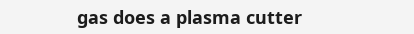gas does a plasma cutter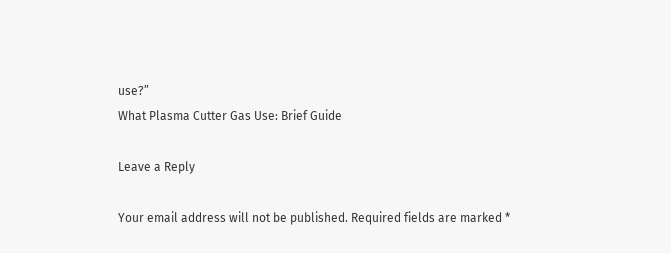use?”
What Plasma Cutter Gas Use: Brief Guide

Leave a Reply

Your email address will not be published. Required fields are marked *